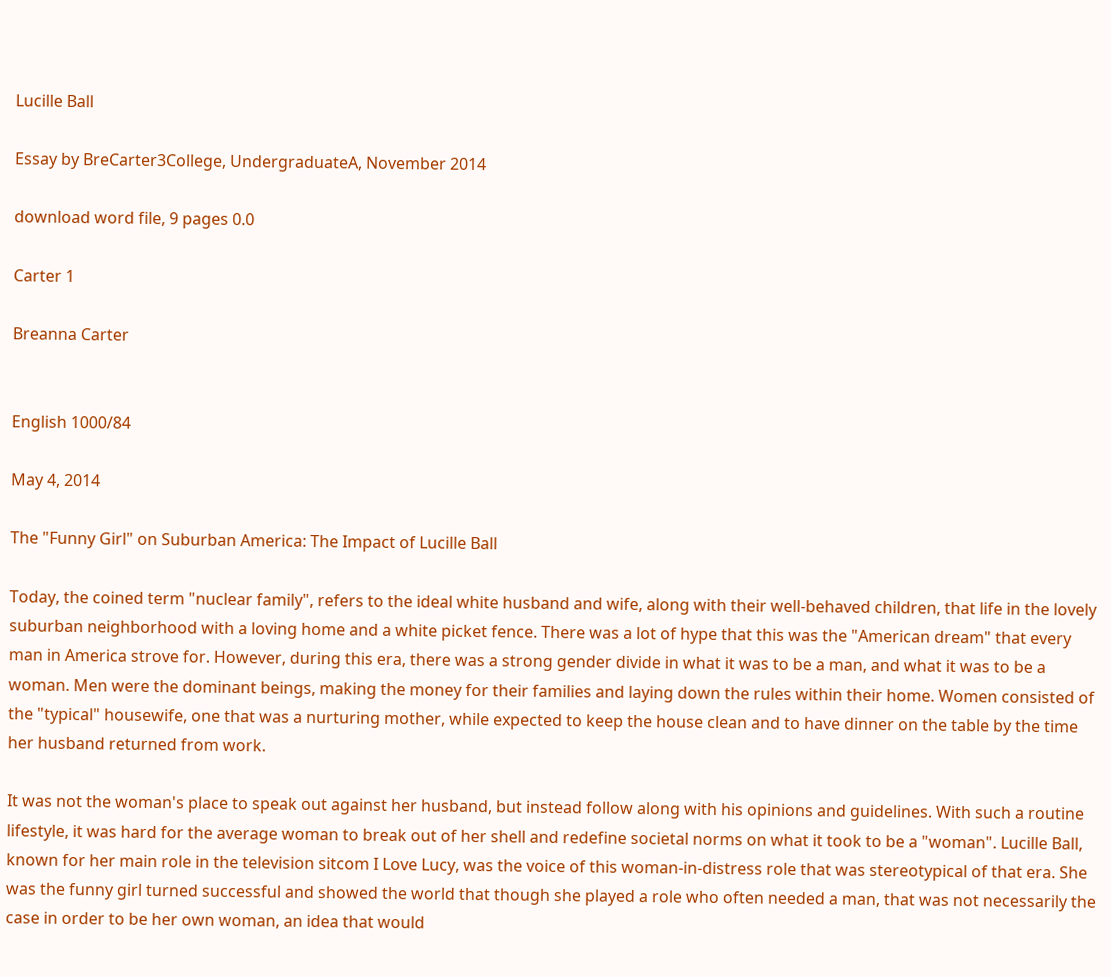Lucille Ball

Essay by BreCarter3College, UndergraduateA, November 2014

download word file, 9 pages 0.0

Carter 1

Breanna Carter


English 1000/84

May 4, 2014

The "Funny Girl" on Suburban America: The Impact of Lucille Ball

Today, the coined term "nuclear family", refers to the ideal white husband and wife, along with their well-behaved children, that life in the lovely suburban neighborhood with a loving home and a white picket fence. There was a lot of hype that this was the "American dream" that every man in America strove for. However, during this era, there was a strong gender divide in what it was to be a man, and what it was to be a woman. Men were the dominant beings, making the money for their families and laying down the rules within their home. Women consisted of the "typical" housewife, one that was a nurturing mother, while expected to keep the house clean and to have dinner on the table by the time her husband returned from work.

It was not the woman's place to speak out against her husband, but instead follow along with his opinions and guidelines. With such a routine lifestyle, it was hard for the average woman to break out of her shell and redefine societal norms on what it took to be a "woman". Lucille Ball, known for her main role in the television sitcom I Love Lucy, was the voice of this woman-in-distress role that was stereotypical of that era. She was the funny girl turned successful and showed the world that though she played a role who often needed a man, that was not necessarily the case in order to be her own woman, an idea that would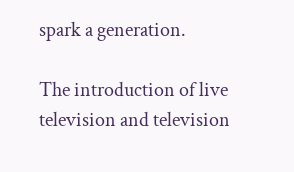spark a generation.

The introduction of live television and television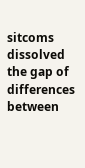sitcoms dissolved the gap of differences between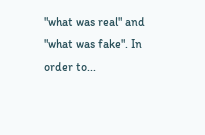"what was real" and "what was fake". In order to...